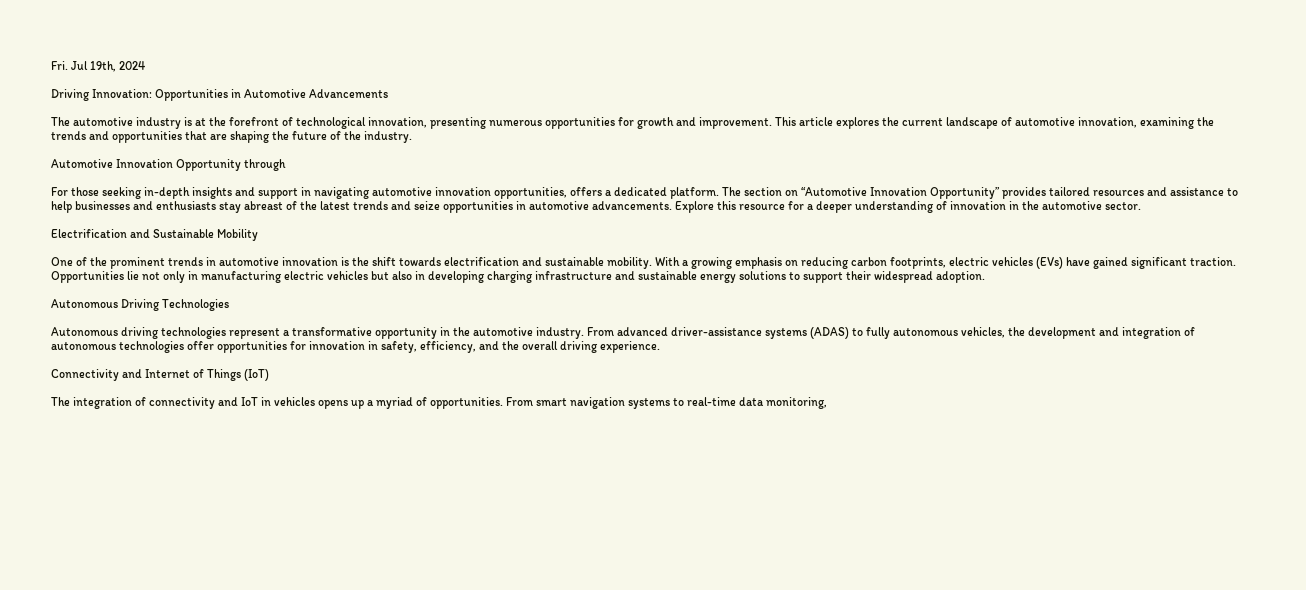Fri. Jul 19th, 2024

Driving Innovation: Opportunities in Automotive Advancements

The automotive industry is at the forefront of technological innovation, presenting numerous opportunities for growth and improvement. This article explores the current landscape of automotive innovation, examining the trends and opportunities that are shaping the future of the industry.

Automotive Innovation Opportunity through

For those seeking in-depth insights and support in navigating automotive innovation opportunities, offers a dedicated platform. The section on “Automotive Innovation Opportunity” provides tailored resources and assistance to help businesses and enthusiasts stay abreast of the latest trends and seize opportunities in automotive advancements. Explore this resource for a deeper understanding of innovation in the automotive sector.

Electrification and Sustainable Mobility

One of the prominent trends in automotive innovation is the shift towards electrification and sustainable mobility. With a growing emphasis on reducing carbon footprints, electric vehicles (EVs) have gained significant traction. Opportunities lie not only in manufacturing electric vehicles but also in developing charging infrastructure and sustainable energy solutions to support their widespread adoption.

Autonomous Driving Technologies

Autonomous driving technologies represent a transformative opportunity in the automotive industry. From advanced driver-assistance systems (ADAS) to fully autonomous vehicles, the development and integration of autonomous technologies offer opportunities for innovation in safety, efficiency, and the overall driving experience.

Connectivity and Internet of Things (IoT)

The integration of connectivity and IoT in vehicles opens up a myriad of opportunities. From smart navigation systems to real-time data monitoring,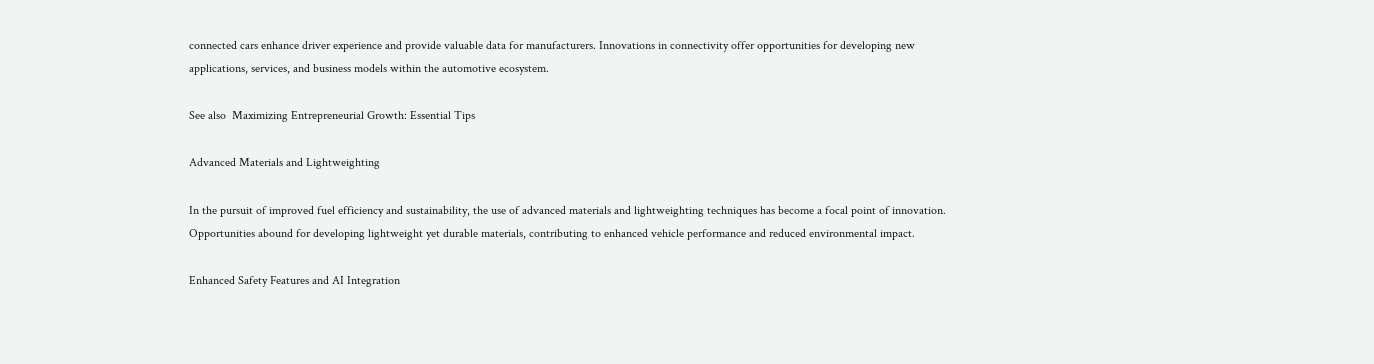connected cars enhance driver experience and provide valuable data for manufacturers. Innovations in connectivity offer opportunities for developing new applications, services, and business models within the automotive ecosystem.

See also  Maximizing Entrepreneurial Growth: Essential Tips

Advanced Materials and Lightweighting

In the pursuit of improved fuel efficiency and sustainability, the use of advanced materials and lightweighting techniques has become a focal point of innovation. Opportunities abound for developing lightweight yet durable materials, contributing to enhanced vehicle performance and reduced environmental impact.

Enhanced Safety Features and AI Integration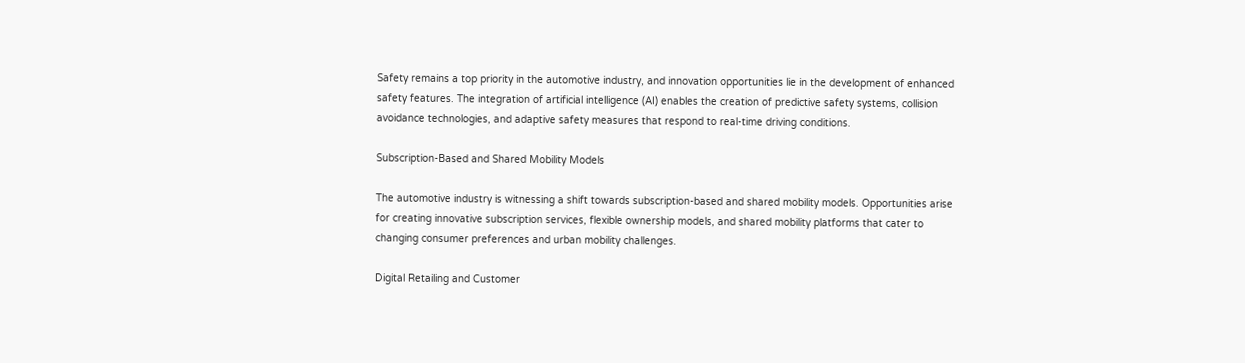Safety remains a top priority in the automotive industry, and innovation opportunities lie in the development of enhanced safety features. The integration of artificial intelligence (AI) enables the creation of predictive safety systems, collision avoidance technologies, and adaptive safety measures that respond to real-time driving conditions.

Subscription-Based and Shared Mobility Models

The automotive industry is witnessing a shift towards subscription-based and shared mobility models. Opportunities arise for creating innovative subscription services, flexible ownership models, and shared mobility platforms that cater to changing consumer preferences and urban mobility challenges.

Digital Retailing and Customer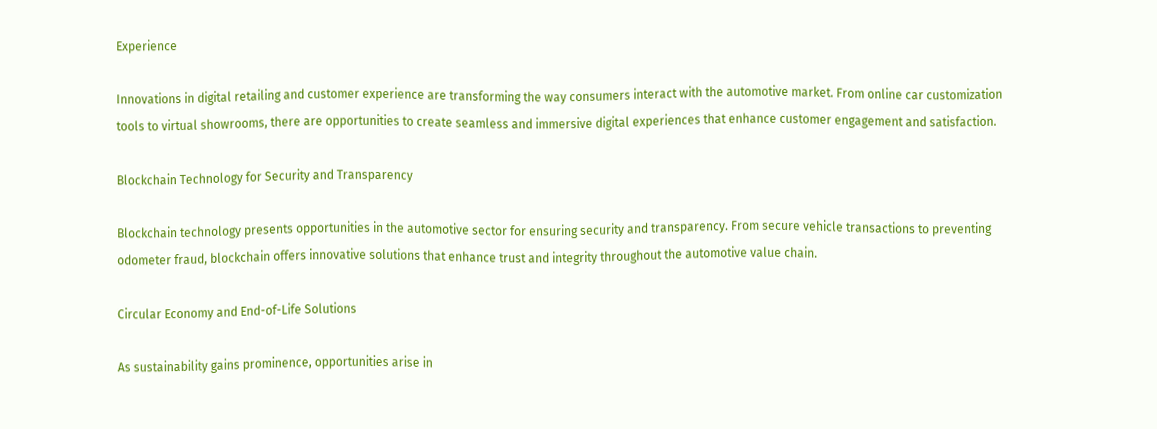Experience

Innovations in digital retailing and customer experience are transforming the way consumers interact with the automotive market. From online car customization tools to virtual showrooms, there are opportunities to create seamless and immersive digital experiences that enhance customer engagement and satisfaction.

Blockchain Technology for Security and Transparency

Blockchain technology presents opportunities in the automotive sector for ensuring security and transparency. From secure vehicle transactions to preventing odometer fraud, blockchain offers innovative solutions that enhance trust and integrity throughout the automotive value chain.

Circular Economy and End-of-Life Solutions

As sustainability gains prominence, opportunities arise in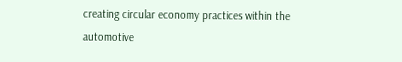creating circular economy practices within the automotive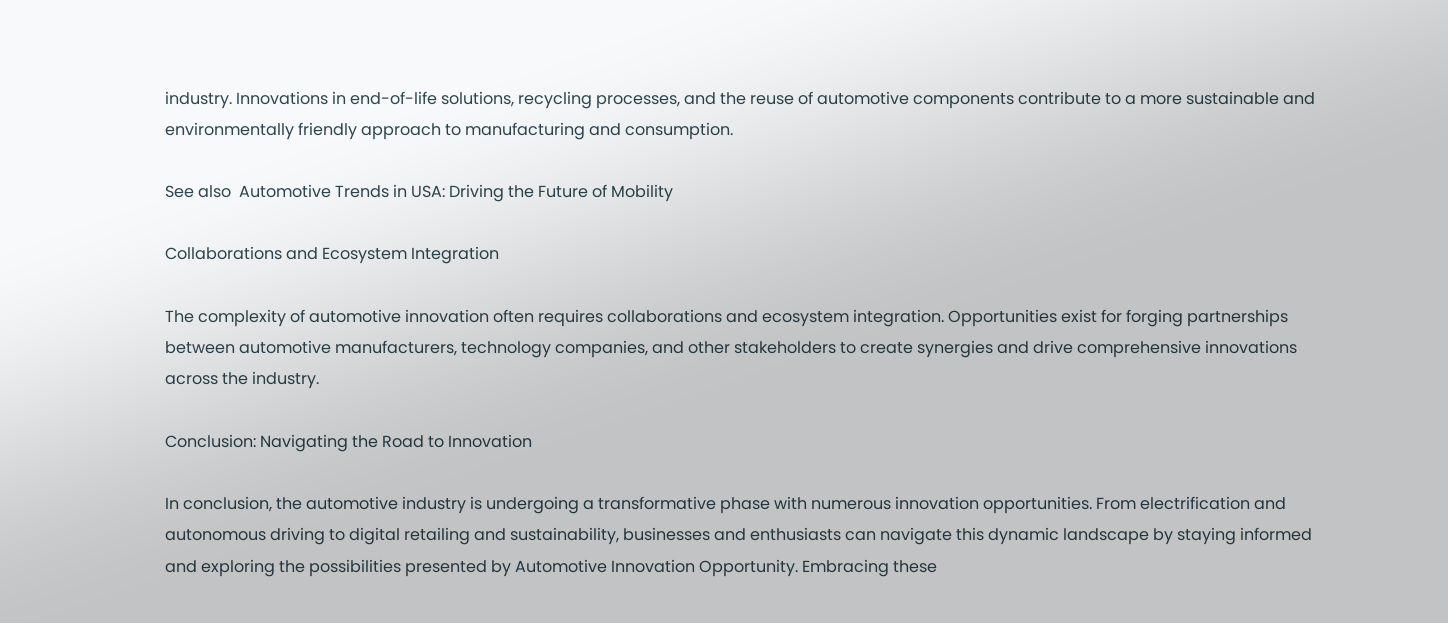industry. Innovations in end-of-life solutions, recycling processes, and the reuse of automotive components contribute to a more sustainable and environmentally friendly approach to manufacturing and consumption.

See also  Automotive Trends in USA: Driving the Future of Mobility

Collaborations and Ecosystem Integration

The complexity of automotive innovation often requires collaborations and ecosystem integration. Opportunities exist for forging partnerships between automotive manufacturers, technology companies, and other stakeholders to create synergies and drive comprehensive innovations across the industry.

Conclusion: Navigating the Road to Innovation

In conclusion, the automotive industry is undergoing a transformative phase with numerous innovation opportunities. From electrification and autonomous driving to digital retailing and sustainability, businesses and enthusiasts can navigate this dynamic landscape by staying informed and exploring the possibilities presented by Automotive Innovation Opportunity. Embracing these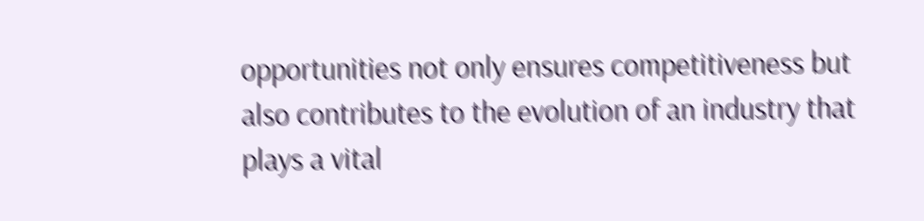opportunities not only ensures competitiveness but also contributes to the evolution of an industry that plays a vital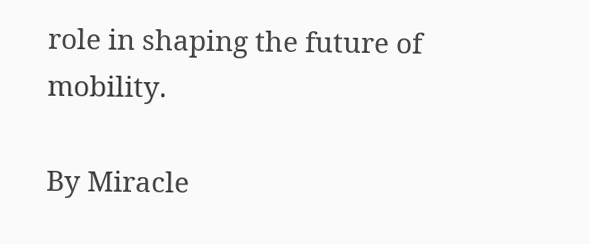role in shaping the future of mobility.

By Miracle